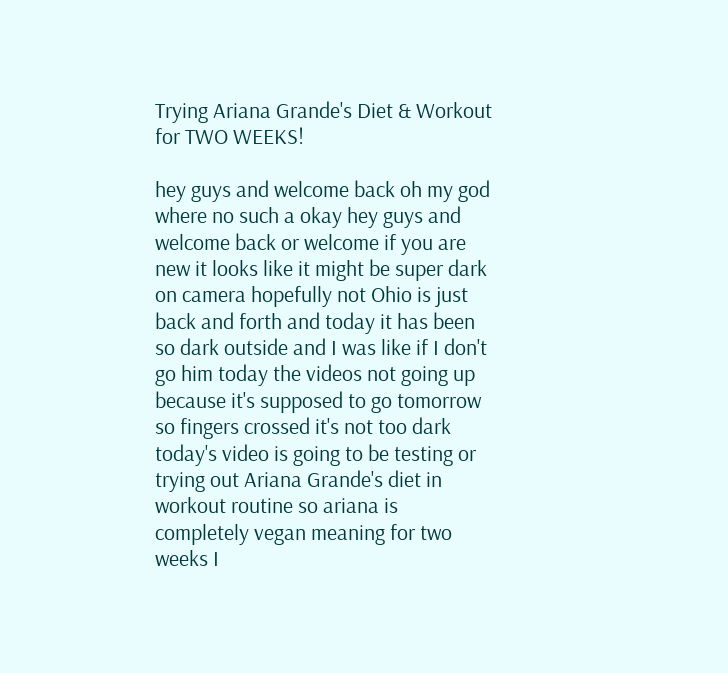Trying Ariana Grande's Diet & Workout for TWO WEEKS!

hey guys and welcome back oh my god where no such a okay hey guys and welcome back or welcome if you are new it looks like it might be super dark on camera hopefully not Ohio is just back and forth and today it has been so dark outside and I was like if I don't go him today the videos not going up because it's supposed to go tomorrow so fingers crossed it's not too dark today's video is going to be testing or trying out Ariana Grande's diet in workout routine so ariana is completely vegan meaning for two weeks I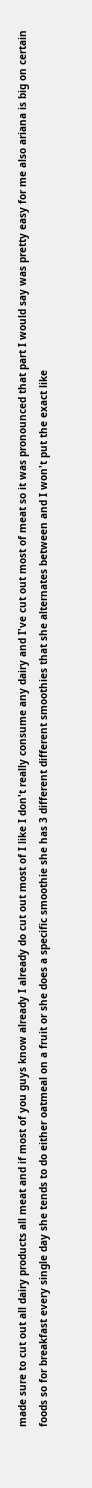made sure to cut out all dairy products all meat and if most of you guys know already I already do cut out most of I like I don't really consume any dairy and I've cut out most of meat so it was pronounced that part I would say was pretty easy for me also ariana is big on certain foods so for breakfast every single day she tends to do either oatmeal on a fruit or she does a specific smoothie she has 3 different different smoothies that she alternates between and I won't put the exact like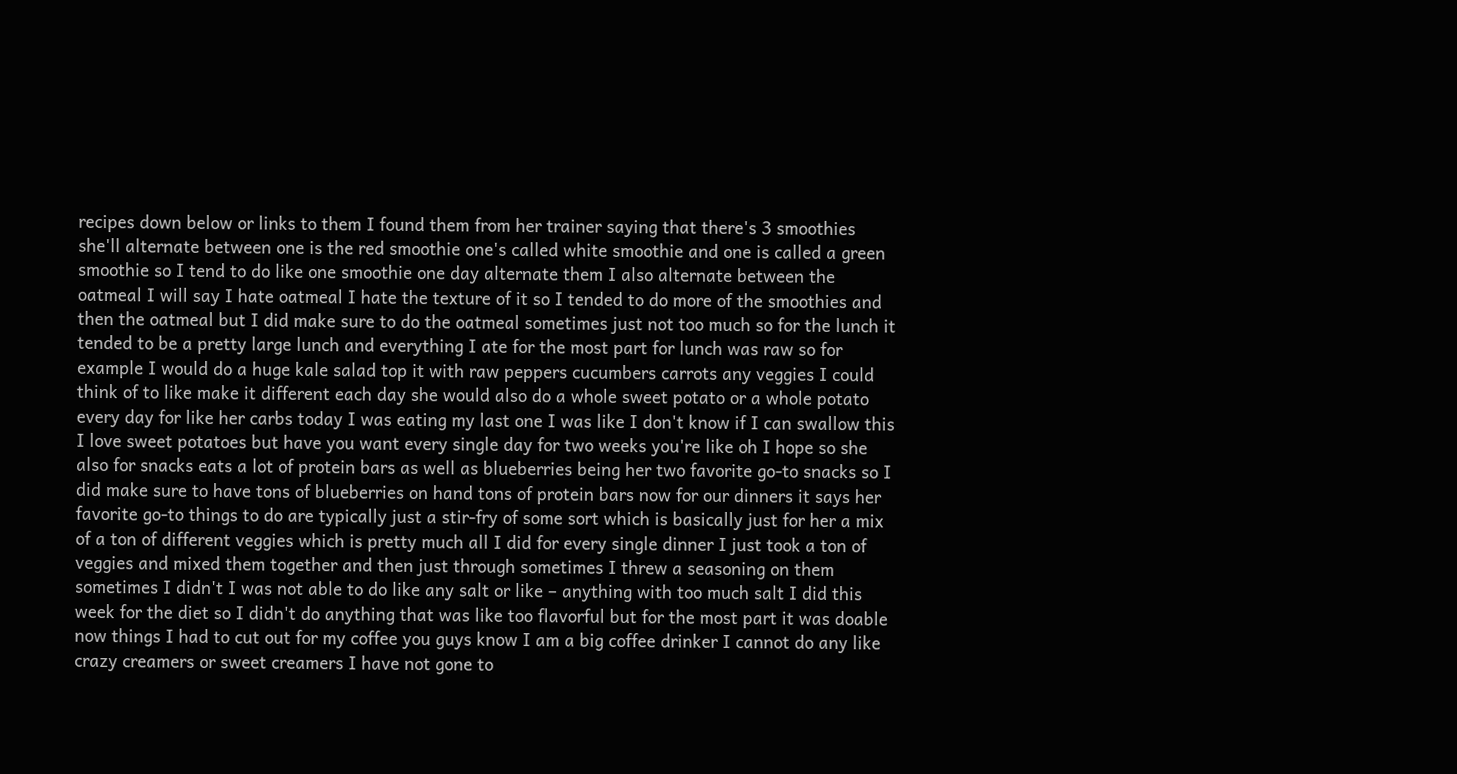recipes down below or links to them I found them from her trainer saying that there's 3 smoothies she'll alternate between one is the red smoothie one's called white smoothie and one is called a green smoothie so I tend to do like one smoothie one day alternate them I also alternate between the oatmeal I will say I hate oatmeal I hate the texture of it so I tended to do more of the smoothies and then the oatmeal but I did make sure to do the oatmeal sometimes just not too much so for the lunch it tended to be a pretty large lunch and everything I ate for the most part for lunch was raw so for example I would do a huge kale salad top it with raw peppers cucumbers carrots any veggies I could think of to like make it different each day she would also do a whole sweet potato or a whole potato every day for like her carbs today I was eating my last one I was like I don't know if I can swallow this I love sweet potatoes but have you want every single day for two weeks you're like oh I hope so she also for snacks eats a lot of protein bars as well as blueberries being her two favorite go-to snacks so I did make sure to have tons of blueberries on hand tons of protein bars now for our dinners it says her favorite go-to things to do are typically just a stir-fry of some sort which is basically just for her a mix of a ton of different veggies which is pretty much all I did for every single dinner I just took a ton of veggies and mixed them together and then just through sometimes I threw a seasoning on them sometimes I didn't I was not able to do like any salt or like – anything with too much salt I did this week for the diet so I didn't do anything that was like too flavorful but for the most part it was doable now things I had to cut out for my coffee you guys know I am a big coffee drinker I cannot do any like crazy creamers or sweet creamers I have not gone to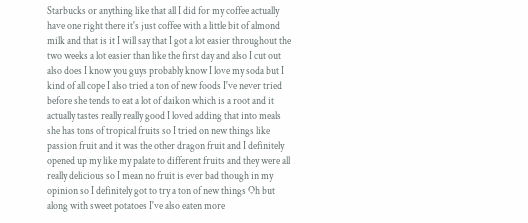Starbucks or anything like that all I did for my coffee actually have one right there it's just coffee with a little bit of almond milk and that is it I will say that I got a lot easier throughout the two weeks a lot easier than like the first day and also I cut out also does I know you guys probably know I love my soda but I kind of all cope I also tried a ton of new foods I've never tried before she tends to eat a lot of daikon which is a root and it actually tastes really really good I loved adding that into meals she has tons of tropical fruits so I tried on new things like passion fruit and it was the other dragon fruit and I definitely opened up my like my palate to different fruits and they were all really delicious so I mean no fruit is ever bad though in my opinion so I definitely got to try a ton of new things Oh but along with sweet potatoes I've also eaten more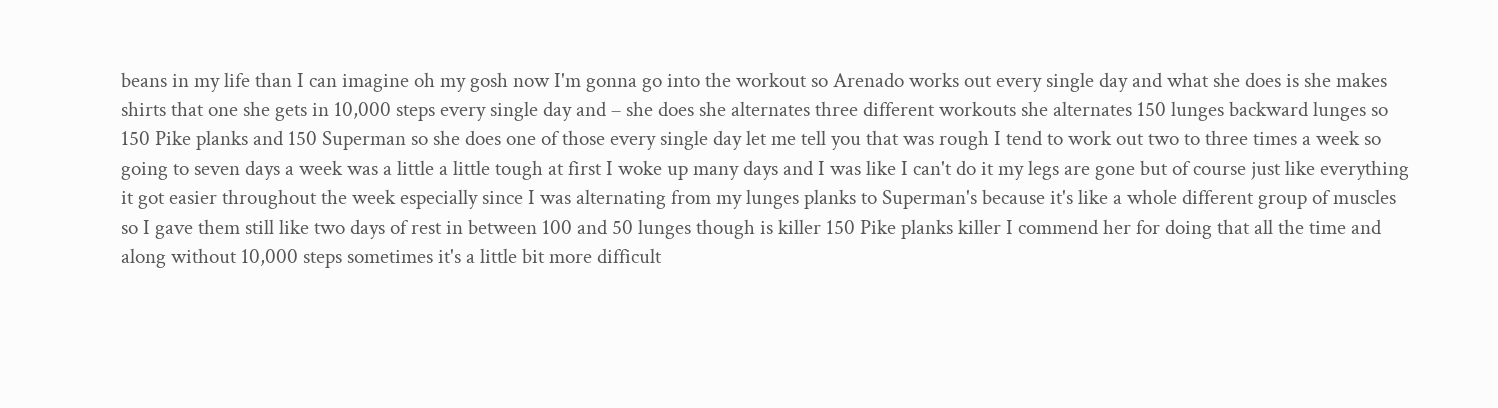beans in my life than I can imagine oh my gosh now I'm gonna go into the workout so Arenado works out every single day and what she does is she makes shirts that one she gets in 10,000 steps every single day and – she does she alternates three different workouts she alternates 150 lunges backward lunges so 150 Pike planks and 150 Superman so she does one of those every single day let me tell you that was rough I tend to work out two to three times a week so going to seven days a week was a little a little tough at first I woke up many days and I was like I can't do it my legs are gone but of course just like everything it got easier throughout the week especially since I was alternating from my lunges planks to Superman's because it's like a whole different group of muscles so I gave them still like two days of rest in between 100 and 50 lunges though is killer 150 Pike planks killer I commend her for doing that all the time and along without 10,000 steps sometimes it's a little bit more difficult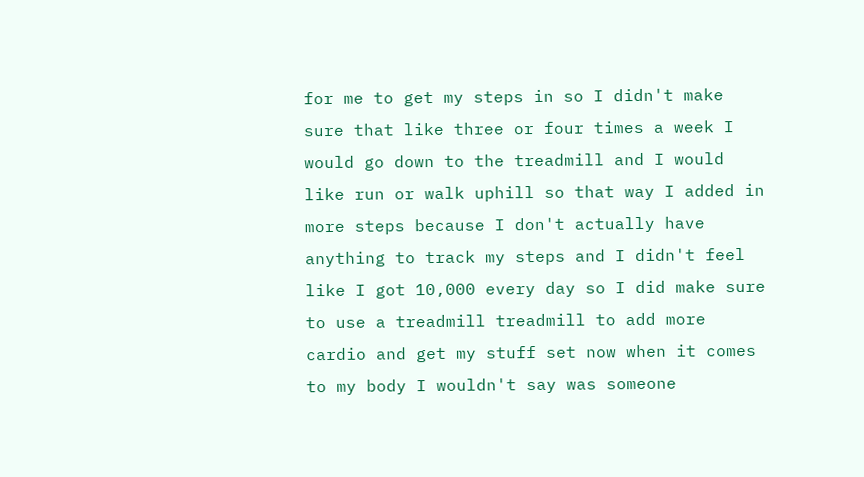for me to get my steps in so I didn't make sure that like three or four times a week I would go down to the treadmill and I would like run or walk uphill so that way I added in more steps because I don't actually have anything to track my steps and I didn't feel like I got 10,000 every day so I did make sure to use a treadmill treadmill to add more cardio and get my stuff set now when it comes to my body I wouldn't say was someone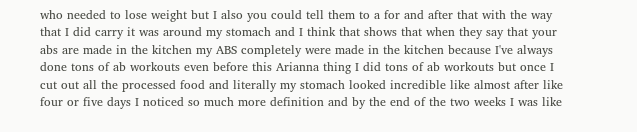who needed to lose weight but I also you could tell them to a for and after that with the way that I did carry it was around my stomach and I think that shows that when they say that your abs are made in the kitchen my ABS completely were made in the kitchen because I've always done tons of ab workouts even before this Arianna thing I did tons of ab workouts but once I cut out all the processed food and literally my stomach looked incredible like almost after like four or five days I noticed so much more definition and by the end of the two weeks I was like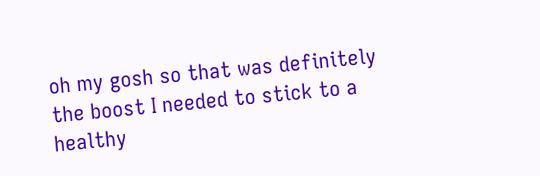oh my gosh so that was definitely the boost I needed to stick to a healthy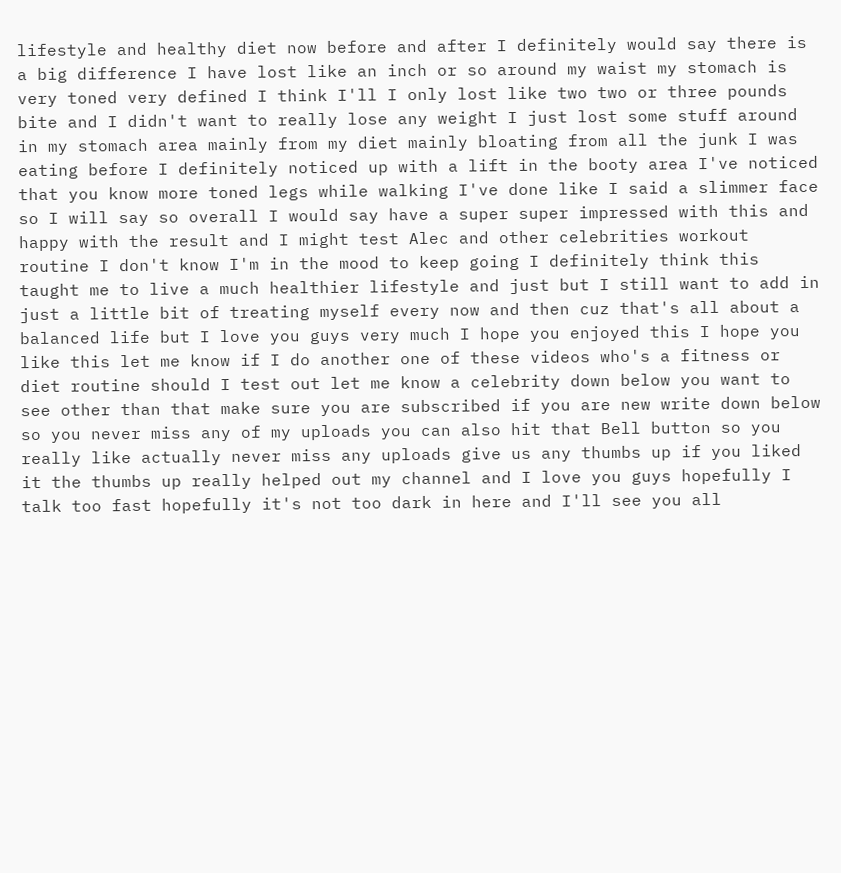lifestyle and healthy diet now before and after I definitely would say there is a big difference I have lost like an inch or so around my waist my stomach is very toned very defined I think I'll I only lost like two two or three pounds bite and I didn't want to really lose any weight I just lost some stuff around in my stomach area mainly from my diet mainly bloating from all the junk I was eating before I definitely noticed up with a lift in the booty area I've noticed that you know more toned legs while walking I've done like I said a slimmer face so I will say so overall I would say have a super super impressed with this and happy with the result and I might test Alec and other celebrities workout routine I don't know I'm in the mood to keep going I definitely think this taught me to live a much healthier lifestyle and just but I still want to add in just a little bit of treating myself every now and then cuz that's all about a balanced life but I love you guys very much I hope you enjoyed this I hope you like this let me know if I do another one of these videos who's a fitness or diet routine should I test out let me know a celebrity down below you want to see other than that make sure you are subscribed if you are new write down below so you never miss any of my uploads you can also hit that Bell button so you really like actually never miss any uploads give us any thumbs up if you liked it the thumbs up really helped out my channel and I love you guys hopefully I talk too fast hopefully it's not too dark in here and I'll see you all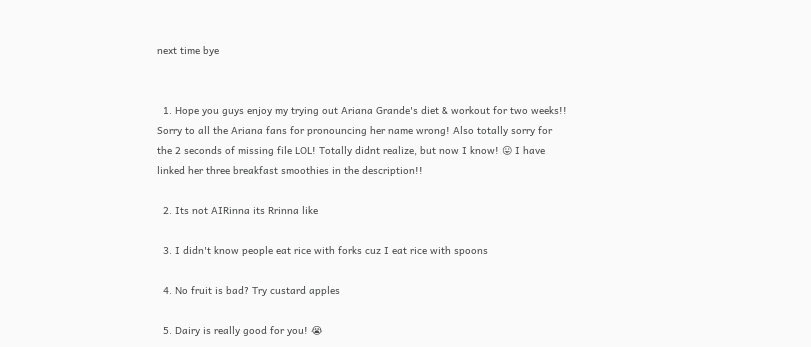next time bye


  1. Hope you guys enjoy my trying out Ariana Grande's diet & workout for two weeks!! Sorry to all the Ariana fans for pronouncing her name wrong! Also totally sorry for the 2 seconds of missing file LOL! Totally didnt realize, but now I know! 😛 I have linked her three breakfast smoothies in the description!!

  2. Its not AIRinna its Rrinna like

  3. I didn't know people eat rice with forks cuz I eat rice with spoons

  4. No fruit is bad? Try custard apples

  5. Dairy is really good for you! 😭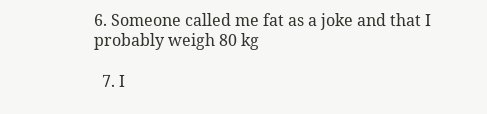6. Someone called me fat as a joke and that I probably weigh 80 kg

  7. I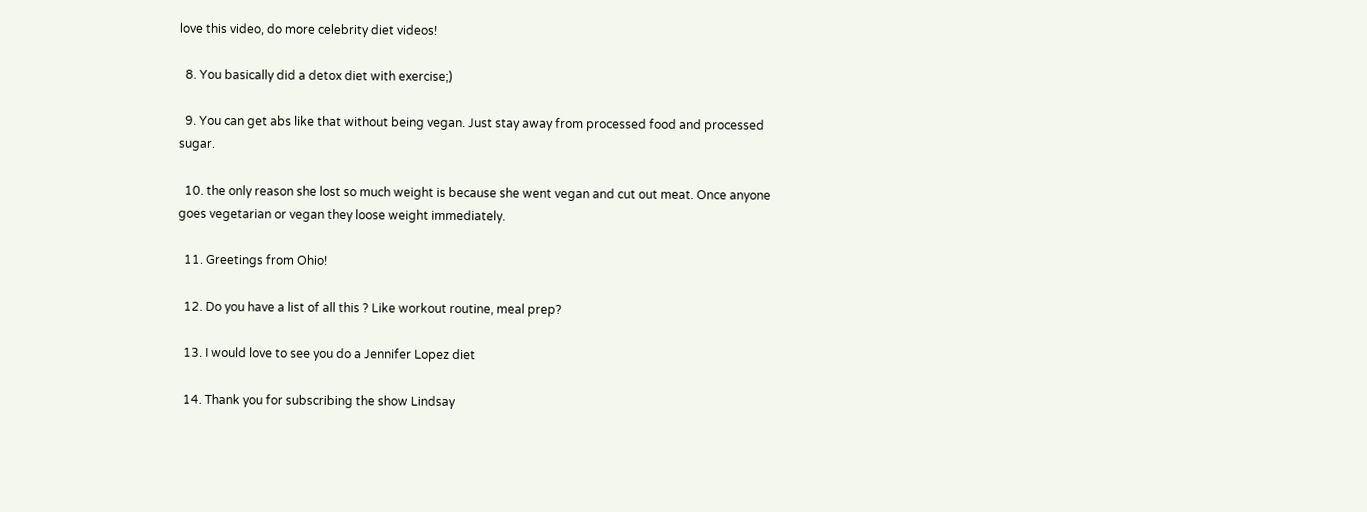love this video, do more celebrity diet videos!

  8. You basically did a detox diet with exercise;)

  9. You can get abs like that without being vegan. Just stay away from processed food and processed sugar.

  10. the only reason she lost so much weight is because she went vegan and cut out meat. Once anyone goes vegetarian or vegan they loose weight immediately.

  11. Greetings from Ohio!

  12. Do you have a list of all this ? Like workout routine, meal prep?

  13. I would love to see you do a Jennifer Lopez diet

  14. Thank you for subscribing the show Lindsay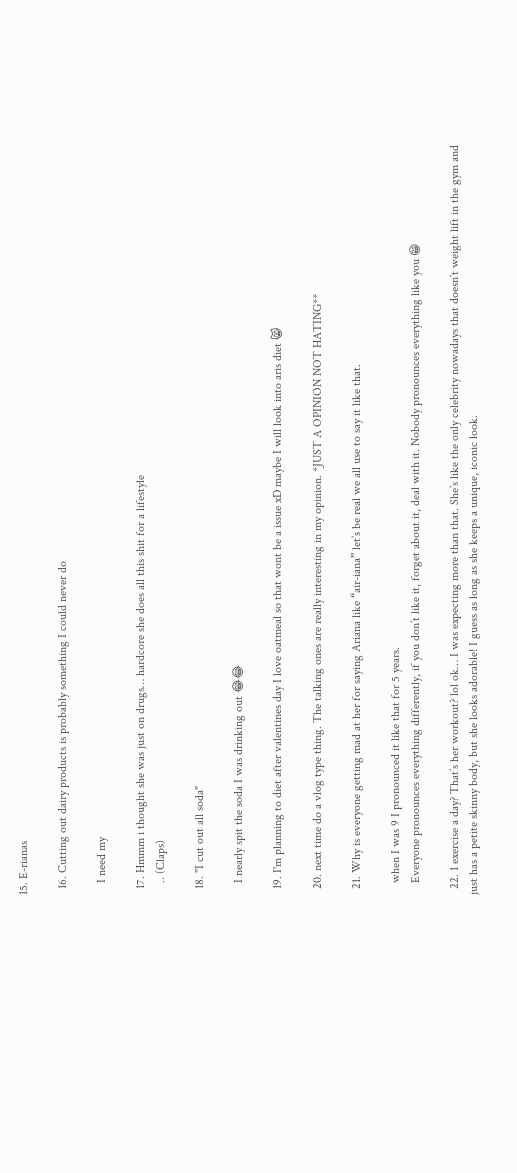15. E-rianas

  16. Cutting out dairy products is probably something I could never do

    I need my

  17. Hmmm i thought she was just on drugs… hardcore she does all this shit for a lifestyle
    .. (Claps)

  18. "I cut out all soda"

    I nearly spit the soda I was drinking out 😂😂

  19. I'm planning to diet after valentines day I love oatmeal so that wont be a issue xD maybe I will look into aris diet 😸

  20. next time do a vlog type thing. The talking ones are really interesting in my opinion. *JUST A OPINION NOT HATING**

  21. Why is everyone getting mad at her for saying Ariana like “air-iana” let’s be real we all use to say it like that.

    when I was 9 I pronounced it like that for 5 years.
    Everyone pronounces everything differently, if you don’t like it, forget about it, deal with it. Nobody pronounces everything like you 😁

  22. 1 exercise a day? That’s her workout? lol ok… I was expecting more than that. She’s like the only celebrity nowadays that doesn’t weight lift in the gym and just has a petite skinny body, but she looks adorable! I guess as long as she keeps a unique, iconic look.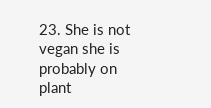23. She is not vegan she is probably on plant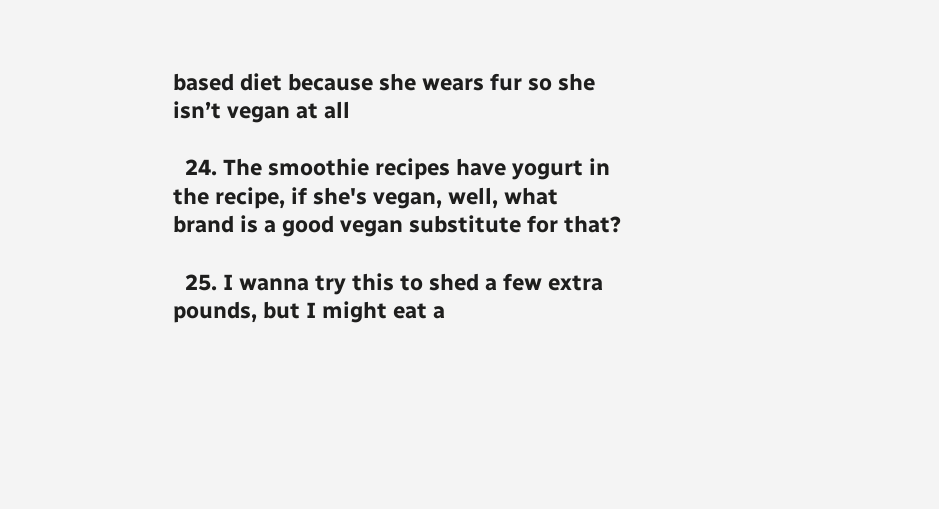based diet because she wears fur so she isn’t vegan at all

  24. The smoothie recipes have yogurt in the recipe, if she's vegan, well, what brand is a good vegan substitute for that?

  25. I wanna try this to shed a few extra pounds, but I might eat a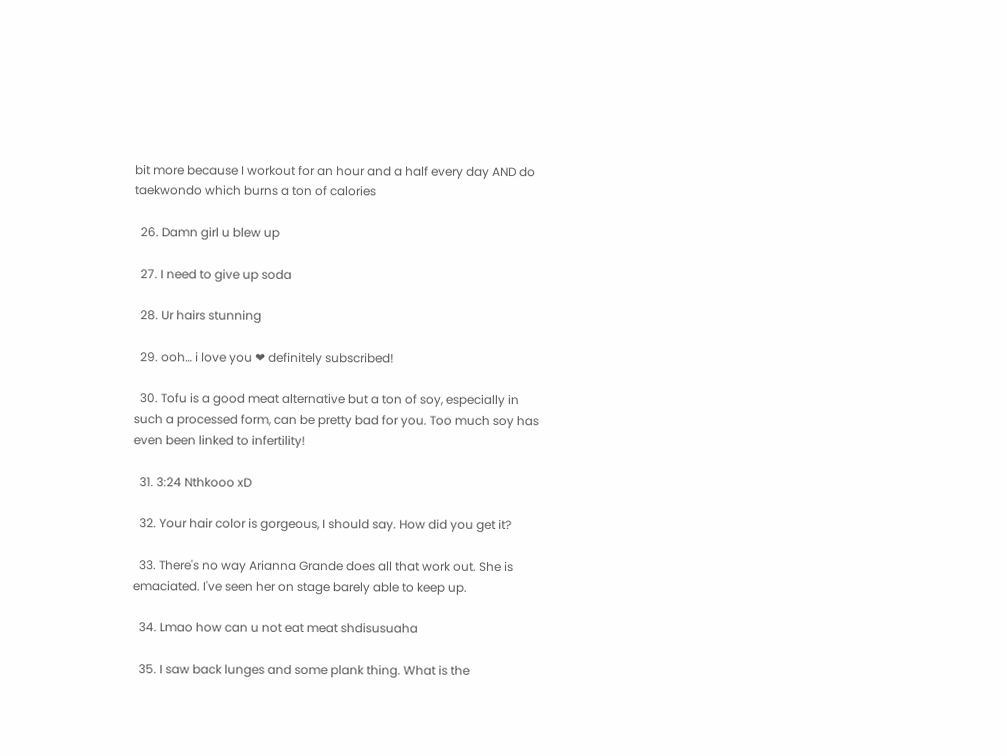bit more because I workout for an hour and a half every day AND do taekwondo which burns a ton of calories

  26. Damn girl u blew up

  27. I need to give up soda

  28. Ur hairs stunning

  29. ooh… i love you ❤ definitely subscribed!

  30. Tofu is a good meat alternative but a ton of soy, especially in such a processed form, can be pretty bad for you. Too much soy has even been linked to infertility!

  31. 3:24 Nthkooo xD

  32. Your hair color is gorgeous, I should say. How did you get it?

  33. There's no way Arianna Grande does all that work out. She is emaciated. I've seen her on stage barely able to keep up.

  34. Lmao how can u not eat meat shdisusuaha

  35. I saw back lunges and some plank thing. What is the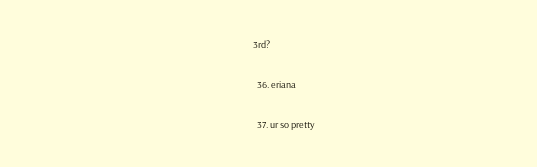3rd?

  36. eriana

  37. ur so pretty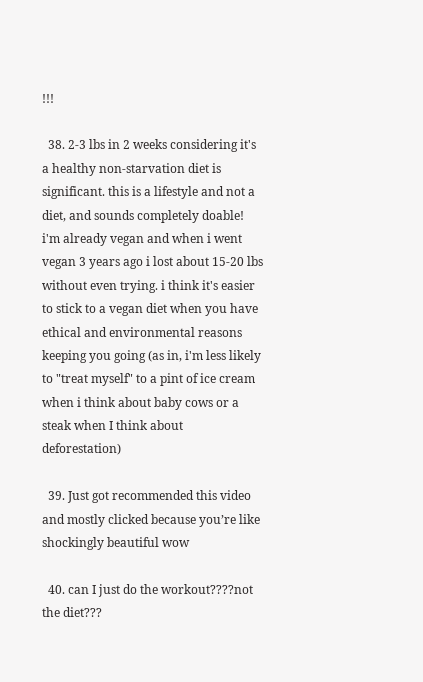!!!

  38. 2-3 lbs in 2 weeks considering it's a healthy non-starvation diet is significant. this is a lifestyle and not a diet, and sounds completely doable! i'm already vegan and when i went vegan 3 years ago i lost about 15-20 lbs without even trying. i think it's easier to stick to a vegan diet when you have ethical and environmental reasons keeping you going (as in, i'm less likely to "treat myself" to a pint of ice cream when i think about baby cows or a steak when I think about deforestation)

  39. Just got recommended this video and mostly clicked because you’re like shockingly beautiful wow

  40. can I just do the workout????not the diet???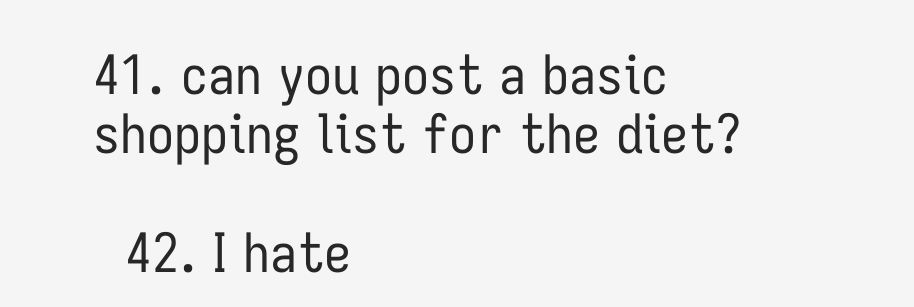41. can you post a basic shopping list for the diet?

  42. I hate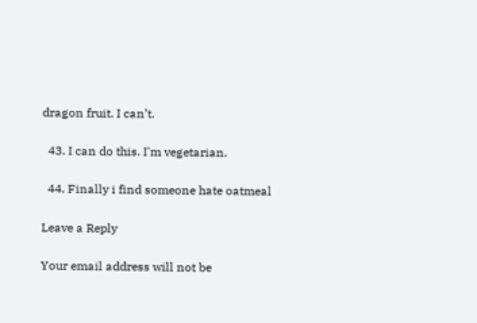dragon fruit. I can’t.

  43. I can do this. I'm vegetarian.

  44. Finally i find someone hate oatmeal

Leave a Reply

Your email address will not be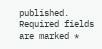published. Required fields are marked *